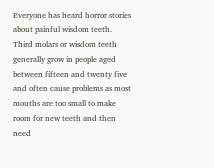Everyone has heard horror stories about painful wisdom teeth. Third molars or wisdom teeth generally grow in people aged between fifteen and twenty five and often cause problems as most mouths are too small to make room for new teeth and then need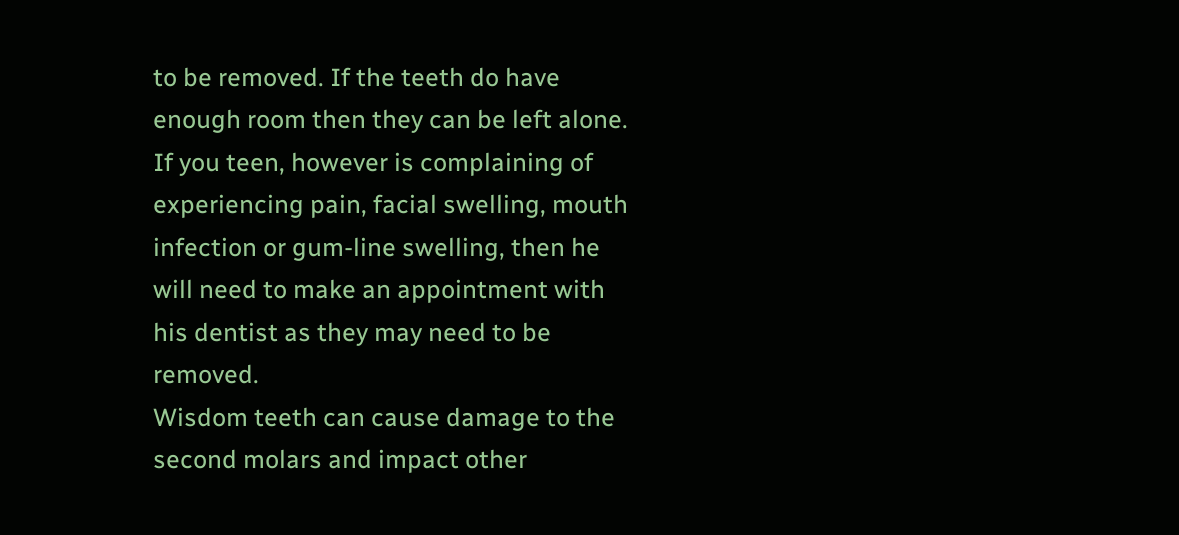to be removed. If the teeth do have enough room then they can be left alone.
If you teen, however is complaining of experiencing pain, facial swelling, mouth infection or gum-line swelling, then he will need to make an appointment with his dentist as they may need to be removed.
Wisdom teeth can cause damage to the second molars and impact other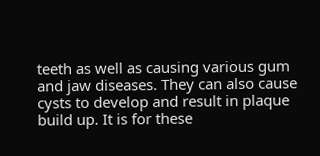teeth as well as causing various gum and jaw diseases. They can also cause cysts to develop and result in plaque build up. It is for these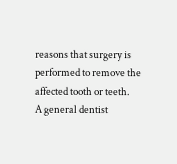reasons that surgery is performed to remove the affected tooth or teeth.
A general dentist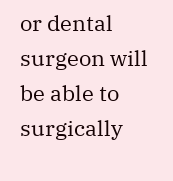or dental surgeon will be able to surgically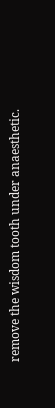remove the wisdom tooth under anaesthetic.